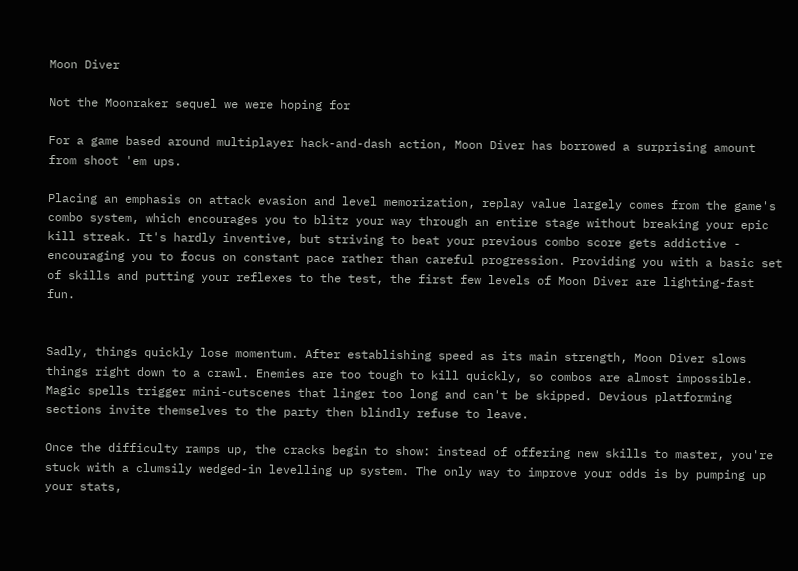Moon Diver

Not the Moonraker sequel we were hoping for

For a game based around multiplayer hack-and-dash action, Moon Diver has borrowed a surprising amount from shoot 'em ups.

Placing an emphasis on attack evasion and level memorization, replay value largely comes from the game's combo system, which encourages you to blitz your way through an entire stage without breaking your epic kill streak. It's hardly inventive, but striving to beat your previous combo score gets addictive - encouraging you to focus on constant pace rather than careful progression. Providing you with a basic set of skills and putting your reflexes to the test, the first few levels of Moon Diver are lighting-fast fun.


Sadly, things quickly lose momentum. After establishing speed as its main strength, Moon Diver slows things right down to a crawl. Enemies are too tough to kill quickly, so combos are almost impossible. Magic spells trigger mini-cutscenes that linger too long and can't be skipped. Devious platforming sections invite themselves to the party then blindly refuse to leave.

Once the difficulty ramps up, the cracks begin to show: instead of offering new skills to master, you're stuck with a clumsily wedged-in levelling up system. The only way to improve your odds is by pumping up your stats,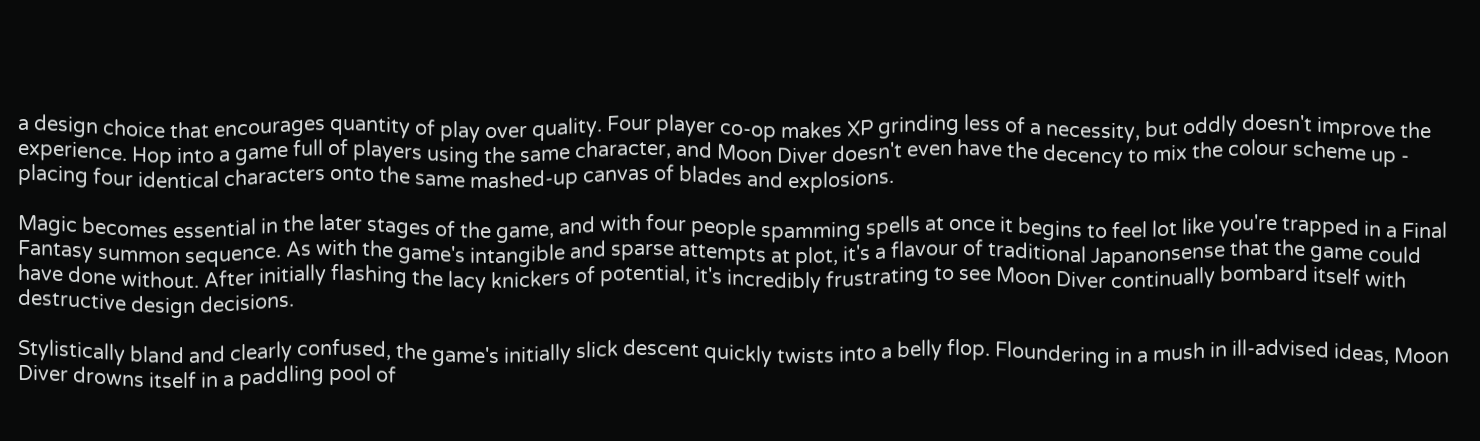a design choice that encourages quantity of play over quality. Four player co-op makes XP grinding less of a necessity, but oddly doesn't improve the experience. Hop into a game full of players using the same character, and Moon Diver doesn't even have the decency to mix the colour scheme up - placing four identical characters onto the same mashed-up canvas of blades and explosions.

Magic becomes essential in the later stages of the game, and with four people spamming spells at once it begins to feel lot like you're trapped in a Final Fantasy summon sequence. As with the game's intangible and sparse attempts at plot, it's a flavour of traditional Japanonsense that the game could have done without. After initially flashing the lacy knickers of potential, it's incredibly frustrating to see Moon Diver continually bombard itself with destructive design decisions.

Stylistically bland and clearly confused, the game's initially slick descent quickly twists into a belly flop. Floundering in a mush in ill-advised ideas, Moon Diver drowns itself in a paddling pool of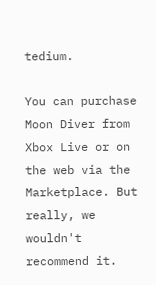tedium.

You can purchase Moon Diver from Xbox Live or on the web via the Marketplace. But really, we wouldn't recommend it.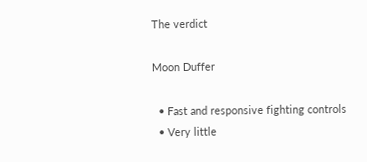The verdict

Moon Duffer

  • Fast and responsive fighting controls
  • Very little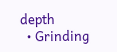depth
  • Grinding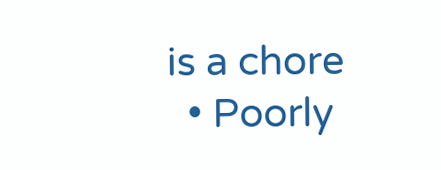is a chore
  • Poorly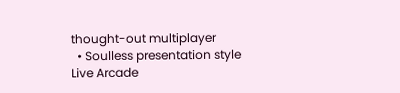thought-out multiplayer
  • Soulless presentation style
Live Arcade